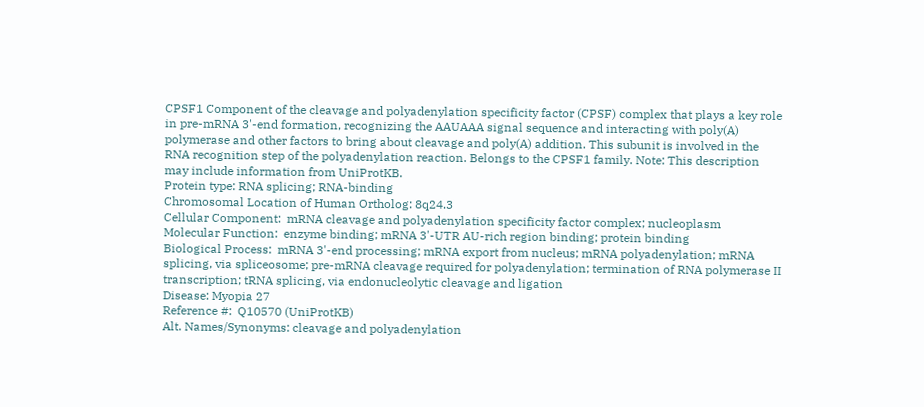CPSF1 Component of the cleavage and polyadenylation specificity factor (CPSF) complex that plays a key role in pre-mRNA 3'-end formation, recognizing the AAUAAA signal sequence and interacting with poly(A) polymerase and other factors to bring about cleavage and poly(A) addition. This subunit is involved in the RNA recognition step of the polyadenylation reaction. Belongs to the CPSF1 family. Note: This description may include information from UniProtKB.
Protein type: RNA splicing; RNA-binding
Chromosomal Location of Human Ortholog: 8q24.3
Cellular Component:  mRNA cleavage and polyadenylation specificity factor complex; nucleoplasm
Molecular Function:  enzyme binding; mRNA 3'-UTR AU-rich region binding; protein binding
Biological Process:  mRNA 3'-end processing; mRNA export from nucleus; mRNA polyadenylation; mRNA splicing, via spliceosome; pre-mRNA cleavage required for polyadenylation; termination of RNA polymerase II transcription; tRNA splicing, via endonucleolytic cleavage and ligation
Disease: Myopia 27
Reference #:  Q10570 (UniProtKB)
Alt. Names/Synonyms: cleavage and polyadenylation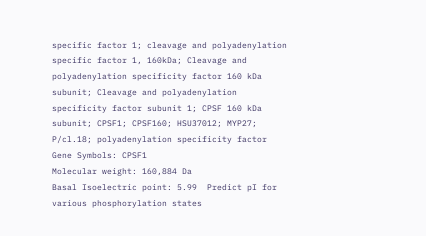specific factor 1; cleavage and polyadenylation specific factor 1, 160kDa; Cleavage and polyadenylation specificity factor 160 kDa subunit; Cleavage and polyadenylation specificity factor subunit 1; CPSF 160 kDa subunit; CPSF1; CPSF160; HSU37012; MYP27; P/cl.18; polyadenylation specificity factor
Gene Symbols: CPSF1
Molecular weight: 160,884 Da
Basal Isoelectric point: 5.99  Predict pI for various phosphorylation states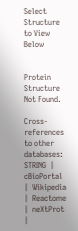Select Structure to View Below


Protein Structure Not Found.

Cross-references to other databases:  STRING  |  cBioPortal  |  Wikipedia  |  Reactome  |  neXtProt  |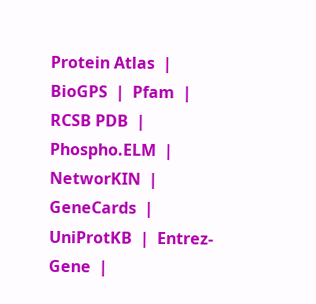Protein Atlas  |  BioGPS  |  Pfam  |  RCSB PDB  |  Phospho.ELM  |  NetworKIN  |  GeneCards  |  UniProtKB  |  Entrez-Gene  |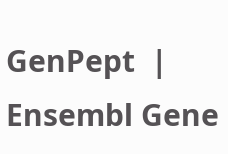GenPept  |  Ensembl Gene